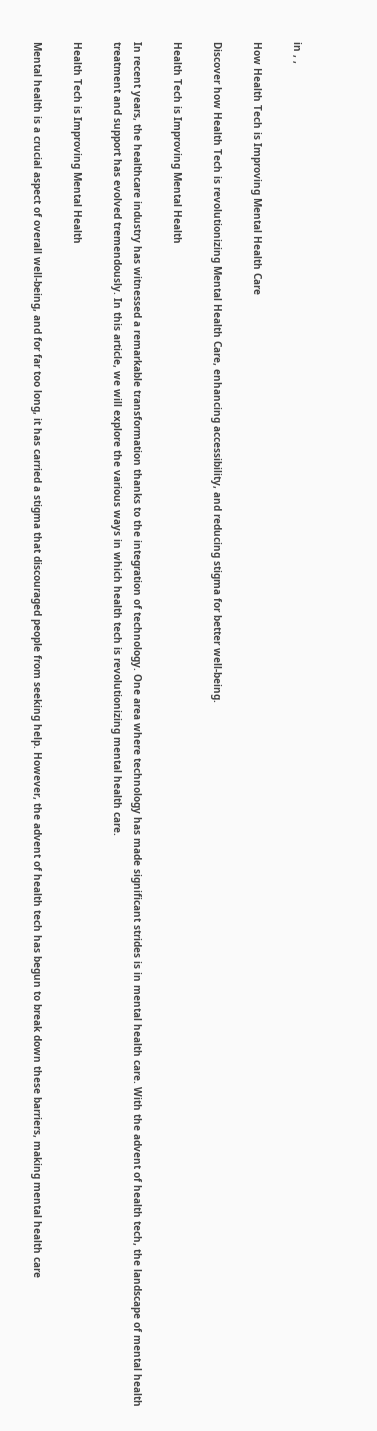in , ,

How Health Tech is Improving Mental Health Care

Discover how Health Tech is revolutionizing Mental Health Care, enhancing accessibility, and reducing stigma for better well-being.

Health Tech is Improving Mental Health

In recent years, the healthcare industry has witnessed a remarkable transformation thanks to the integration of technology. One area where technology has made significant strides is in mental health care. With the advent of health tech, the landscape of mental health treatment and support has evolved tremendously. In this article, we will explore the various ways in which health tech is revolutionizing mental health care.

Health Tech is Improving Mental Health

Mental health is a crucial aspect of overall well-being, and for far too long, it has carried a stigma that discouraged people from seeking help. However, the advent of health tech has begun to break down these barriers, making mental health care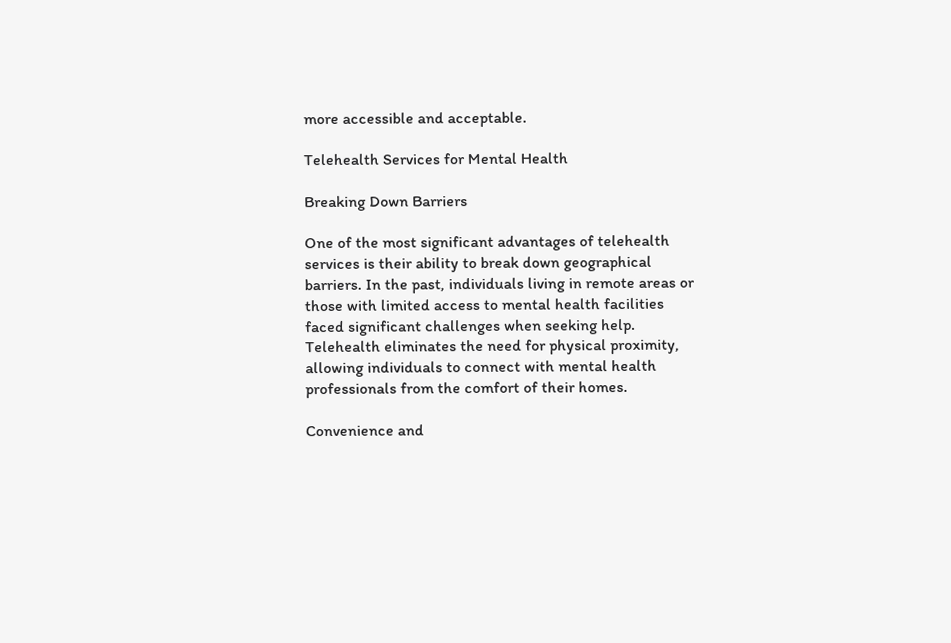more accessible and acceptable.

Telehealth Services for Mental Health

Breaking Down Barriers

One of the most significant advantages of telehealth services is their ability to break down geographical barriers. In the past, individuals living in remote areas or those with limited access to mental health facilities faced significant challenges when seeking help. Telehealth eliminates the need for physical proximity, allowing individuals to connect with mental health professionals from the comfort of their homes.

Convenience and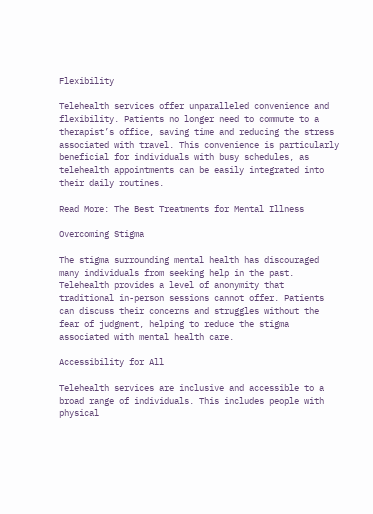Flexibility

Telehealth services offer unparalleled convenience and flexibility. Patients no longer need to commute to a therapist’s office, saving time and reducing the stress associated with travel. This convenience is particularly beneficial for individuals with busy schedules, as telehealth appointments can be easily integrated into their daily routines.

Read More: The Best Treatments for Mental Illness

Overcoming Stigma

The stigma surrounding mental health has discouraged many individuals from seeking help in the past. Telehealth provides a level of anonymity that traditional in-person sessions cannot offer. Patients can discuss their concerns and struggles without the fear of judgment, helping to reduce the stigma associated with mental health care.

Accessibility for All

Telehealth services are inclusive and accessible to a broad range of individuals. This includes people with physical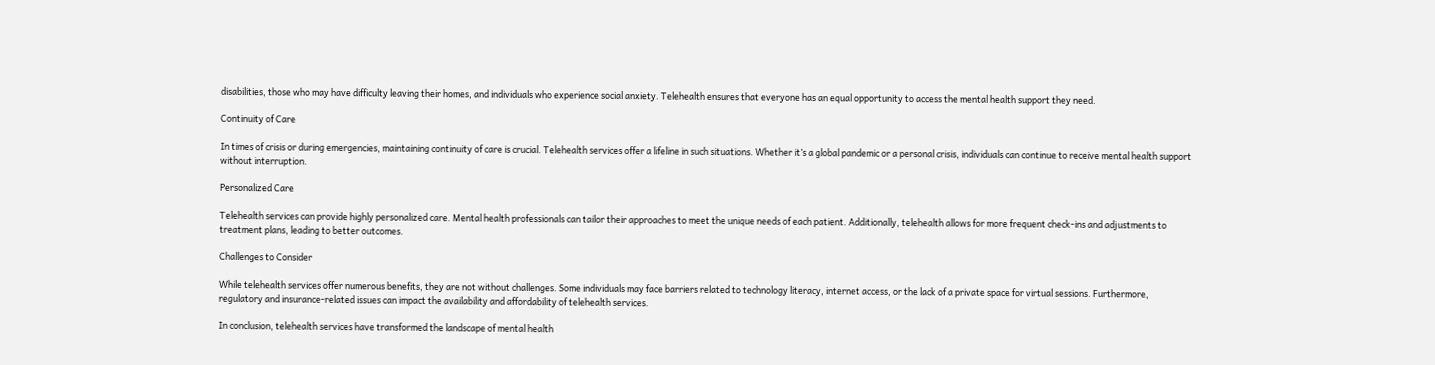disabilities, those who may have difficulty leaving their homes, and individuals who experience social anxiety. Telehealth ensures that everyone has an equal opportunity to access the mental health support they need.

Continuity of Care

In times of crisis or during emergencies, maintaining continuity of care is crucial. Telehealth services offer a lifeline in such situations. Whether it’s a global pandemic or a personal crisis, individuals can continue to receive mental health support without interruption.

Personalized Care

Telehealth services can provide highly personalized care. Mental health professionals can tailor their approaches to meet the unique needs of each patient. Additionally, telehealth allows for more frequent check-ins and adjustments to treatment plans, leading to better outcomes.

Challenges to Consider

While telehealth services offer numerous benefits, they are not without challenges. Some individuals may face barriers related to technology literacy, internet access, or the lack of a private space for virtual sessions. Furthermore, regulatory and insurance-related issues can impact the availability and affordability of telehealth services.

In conclusion, telehealth services have transformed the landscape of mental health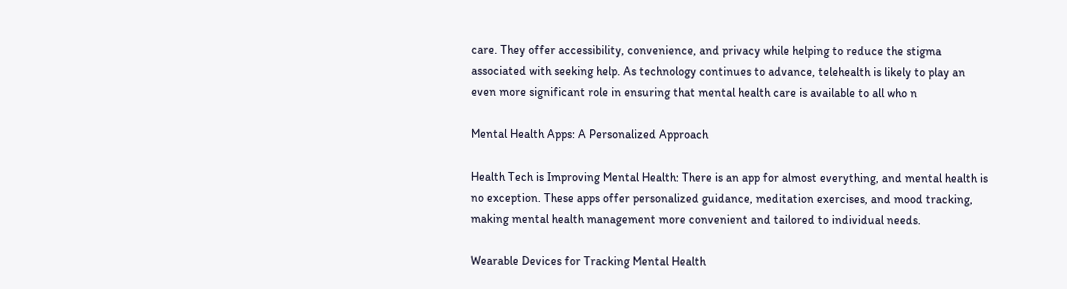care. They offer accessibility, convenience, and privacy while helping to reduce the stigma associated with seeking help. As technology continues to advance, telehealth is likely to play an even more significant role in ensuring that mental health care is available to all who n

Mental Health Apps: A Personalized Approach

Health Tech is Improving Mental Health: There is an app for almost everything, and mental health is no exception. These apps offer personalized guidance, meditation exercises, and mood tracking, making mental health management more convenient and tailored to individual needs.

Wearable Devices for Tracking Mental Health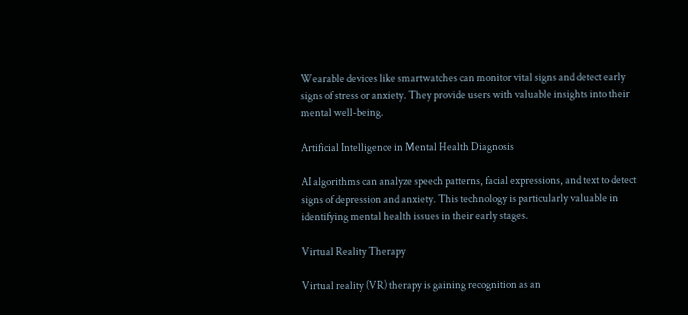Wearable devices like smartwatches can monitor vital signs and detect early signs of stress or anxiety. They provide users with valuable insights into their mental well-being.

Artificial Intelligence in Mental Health Diagnosis

AI algorithms can analyze speech patterns, facial expressions, and text to detect signs of depression and anxiety. This technology is particularly valuable in identifying mental health issues in their early stages.

Virtual Reality Therapy

Virtual reality (VR) therapy is gaining recognition as an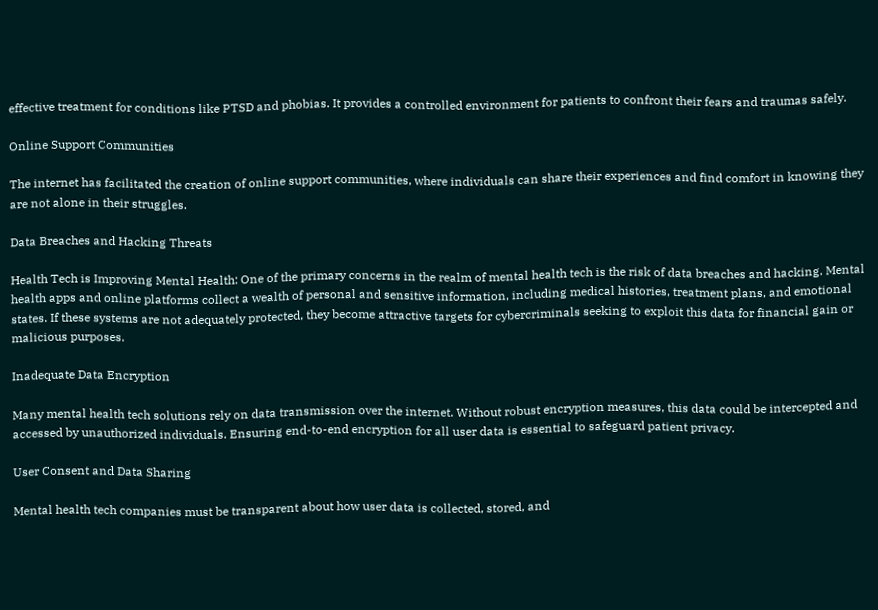effective treatment for conditions like PTSD and phobias. It provides a controlled environment for patients to confront their fears and traumas safely.

Online Support Communities

The internet has facilitated the creation of online support communities, where individuals can share their experiences and find comfort in knowing they are not alone in their struggles.

Data Breaches and Hacking Threats

Health Tech is Improving Mental Health: One of the primary concerns in the realm of mental health tech is the risk of data breaches and hacking. Mental health apps and online platforms collect a wealth of personal and sensitive information, including medical histories, treatment plans, and emotional states. If these systems are not adequately protected, they become attractive targets for cybercriminals seeking to exploit this data for financial gain or malicious purposes.

Inadequate Data Encryption

Many mental health tech solutions rely on data transmission over the internet. Without robust encryption measures, this data could be intercepted and accessed by unauthorized individuals. Ensuring end-to-end encryption for all user data is essential to safeguard patient privacy.

User Consent and Data Sharing

Mental health tech companies must be transparent about how user data is collected, stored, and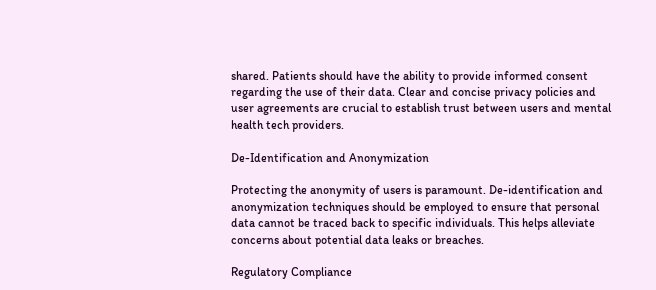shared. Patients should have the ability to provide informed consent regarding the use of their data. Clear and concise privacy policies and user agreements are crucial to establish trust between users and mental health tech providers.

De-Identification and Anonymization

Protecting the anonymity of users is paramount. De-identification and anonymization techniques should be employed to ensure that personal data cannot be traced back to specific individuals. This helps alleviate concerns about potential data leaks or breaches.

Regulatory Compliance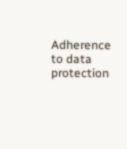Adherence to data protection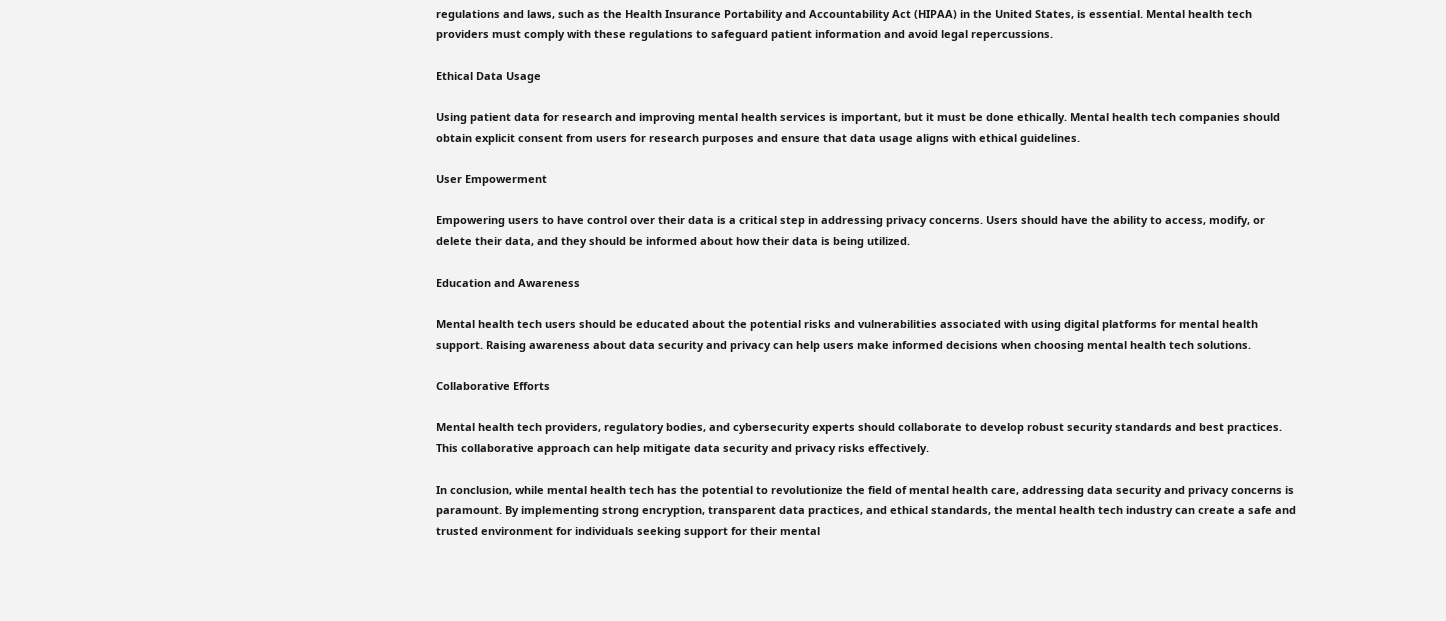regulations and laws, such as the Health Insurance Portability and Accountability Act (HIPAA) in the United States, is essential. Mental health tech providers must comply with these regulations to safeguard patient information and avoid legal repercussions.

Ethical Data Usage

Using patient data for research and improving mental health services is important, but it must be done ethically. Mental health tech companies should obtain explicit consent from users for research purposes and ensure that data usage aligns with ethical guidelines.

User Empowerment

Empowering users to have control over their data is a critical step in addressing privacy concerns. Users should have the ability to access, modify, or delete their data, and they should be informed about how their data is being utilized.

Education and Awareness

Mental health tech users should be educated about the potential risks and vulnerabilities associated with using digital platforms for mental health support. Raising awareness about data security and privacy can help users make informed decisions when choosing mental health tech solutions.

Collaborative Efforts

Mental health tech providers, regulatory bodies, and cybersecurity experts should collaborate to develop robust security standards and best practices. This collaborative approach can help mitigate data security and privacy risks effectively.

In conclusion, while mental health tech has the potential to revolutionize the field of mental health care, addressing data security and privacy concerns is paramount. By implementing strong encryption, transparent data practices, and ethical standards, the mental health tech industry can create a safe and trusted environment for individuals seeking support for their mental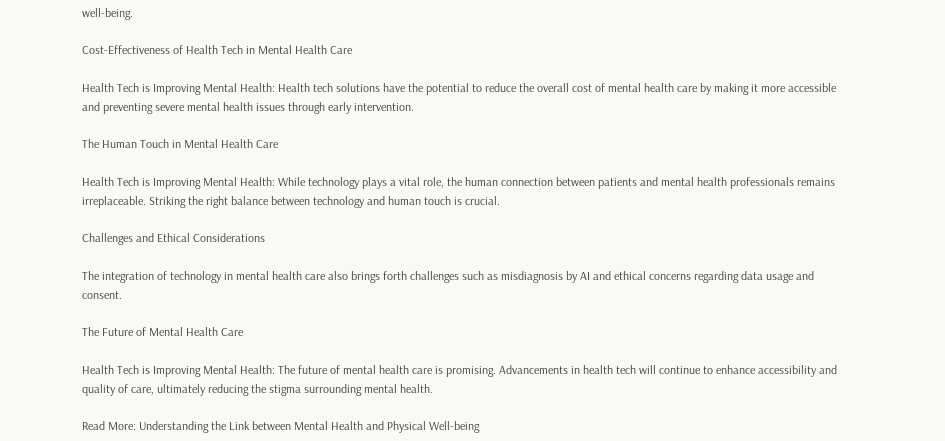well-being.

Cost-Effectiveness of Health Tech in Mental Health Care

Health Tech is Improving Mental Health: Health tech solutions have the potential to reduce the overall cost of mental health care by making it more accessible and preventing severe mental health issues through early intervention.

The Human Touch in Mental Health Care

Health Tech is Improving Mental Health: While technology plays a vital role, the human connection between patients and mental health professionals remains irreplaceable. Striking the right balance between technology and human touch is crucial.

Challenges and Ethical Considerations

The integration of technology in mental health care also brings forth challenges such as misdiagnosis by AI and ethical concerns regarding data usage and consent.

The Future of Mental Health Care

Health Tech is Improving Mental Health: The future of mental health care is promising. Advancements in health tech will continue to enhance accessibility and quality of care, ultimately reducing the stigma surrounding mental health.

Read More: Understanding the Link between Mental Health and Physical Well-being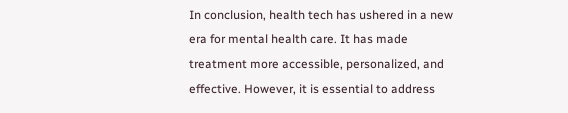In conclusion, health tech has ushered in a new era for mental health care. It has made treatment more accessible, personalized, and effective. However, it is essential to address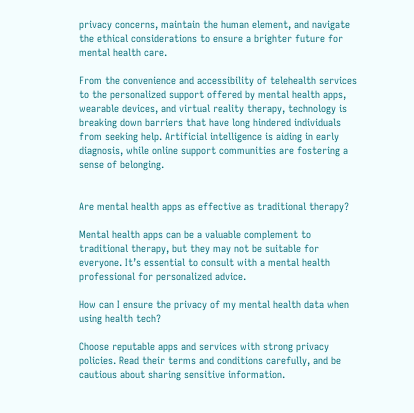privacy concerns, maintain the human element, and navigate the ethical considerations to ensure a brighter future for mental health care.

From the convenience and accessibility of telehealth services to the personalized support offered by mental health apps, wearable devices, and virtual reality therapy, technology is breaking down barriers that have long hindered individuals from seeking help. Artificial intelligence is aiding in early diagnosis, while online support communities are fostering a sense of belonging.


Are mental health apps as effective as traditional therapy?

Mental health apps can be a valuable complement to traditional therapy, but they may not be suitable for everyone. It’s essential to consult with a mental health professional for personalized advice.

How can I ensure the privacy of my mental health data when using health tech?

Choose reputable apps and services with strong privacy policies. Read their terms and conditions carefully, and be cautious about sharing sensitive information.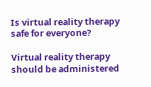Is virtual reality therapy safe for everyone?

Virtual reality therapy should be administered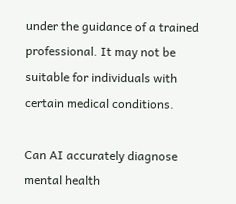under the guidance of a trained professional. It may not be suitable for individuals with certain medical conditions.

Can AI accurately diagnose mental health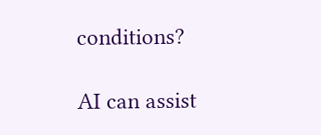conditions?

AI can assist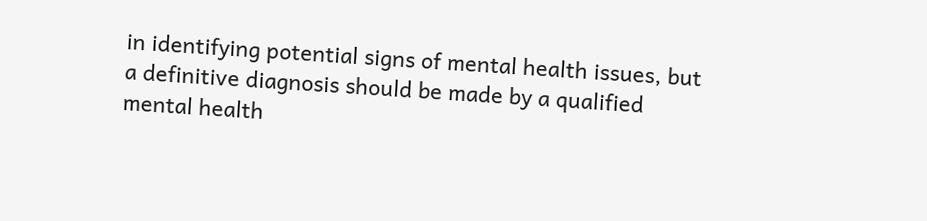in identifying potential signs of mental health issues, but a definitive diagnosis should be made by a qualified mental health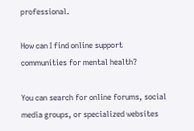professional.

How can I find online support communities for mental health?

You can search for online forums, social media groups, or specialized websites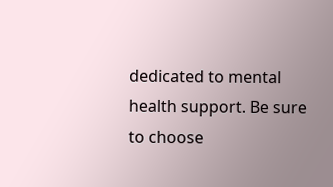dedicated to mental health support. Be sure to choose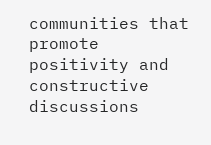communities that promote positivity and constructive discussions